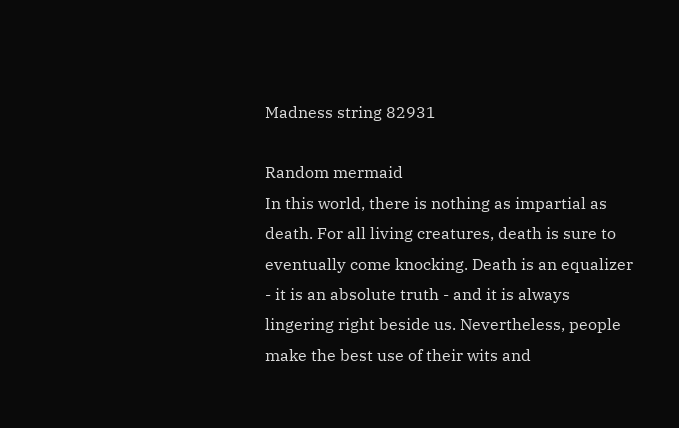Madness string 82931

Random mermaid
In this world, there is nothing as impartial as death. For all living creatures, death is sure to eventually come knocking. Death is an equalizer - it is an absolute truth - and it is always lingering right beside us. Nevertheless, people make the best use of their wits and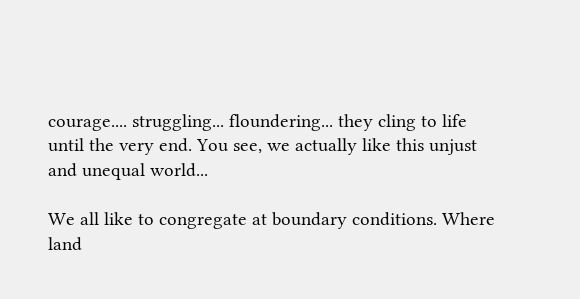courage.... struggling... floundering... they cling to life until the very end. You see, we actually like this unjust and unequal world...

We all like to congregate at boundary conditions. Where land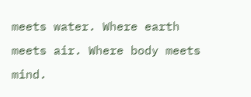meets water. Where earth meets air. Where body meets mind.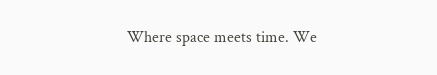Where space meets time. We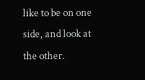like to be on one side, and look at the other.